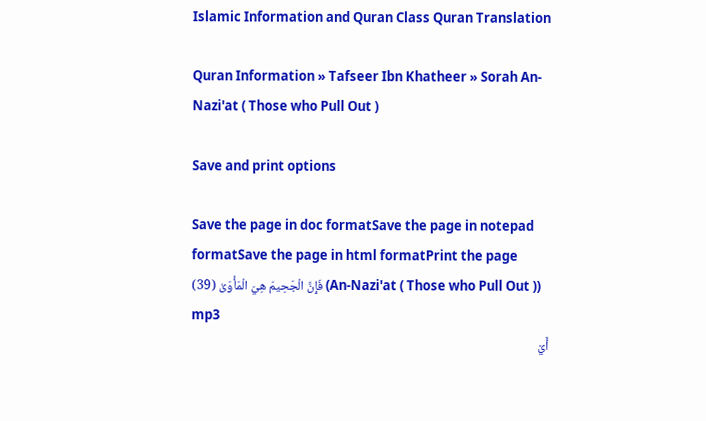Islamic Information and Quran Class Quran Translation

Quran Information » Tafseer Ibn Khatheer » Sorah An-Nazi'at ( Those who Pull Out )

Save and print options

Save the page in doc formatSave the page in notepad formatSave the page in html formatPrint the page
فَإِنَّ الْجَحِيمَ هِيَ الْمَأْوَىٰ (39) (An-Nazi'at ( Those who Pull Out )) mp3
أَيْ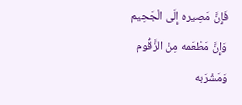فَإِنَّ مَصِيره إِلَى الْجَحِيم وَإِنَّ مَطْعَمه مِنْ الزَّقُّوم وَمَشْرَبه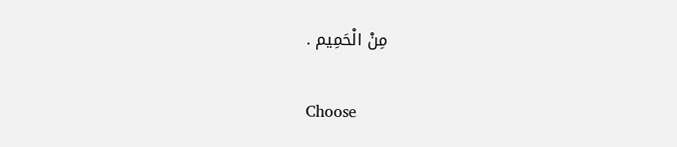مِنْ الْحَمِيم .

Choose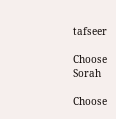tafseer

Choose Sorah

Choose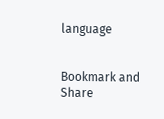language


Bookmark and Share